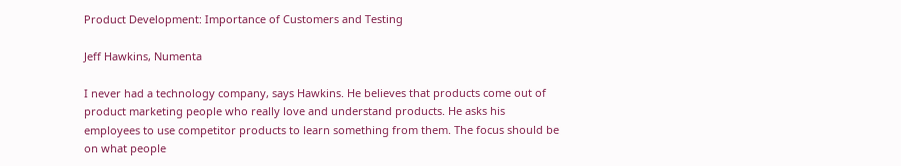Product Development: Importance of Customers and Testing

Jeff Hawkins, Numenta

I never had a technology company, says Hawkins. He believes that products come out of product marketing people who really love and understand products. He asks his employees to use competitor products to learn something from them. The focus should be on what people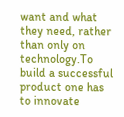want and what they need, rather than only on technology.To build a successful product one has to innovate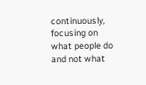continuously, focusing on what people do and not what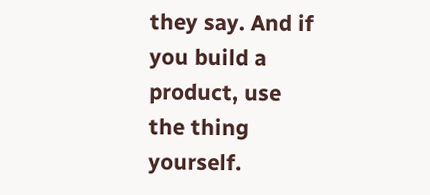they say. And if you build a product, use the thing yourself.